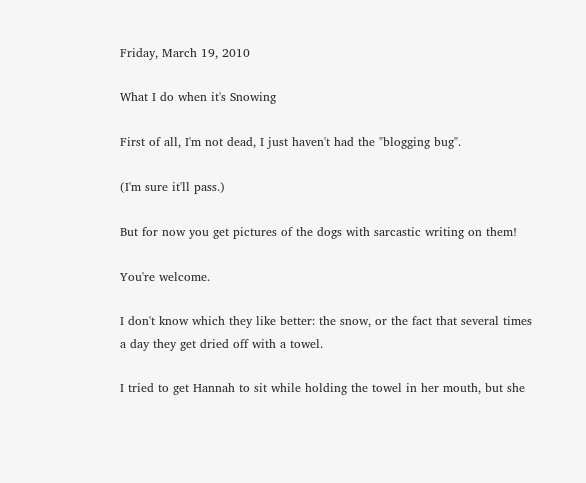Friday, March 19, 2010

What I do when it's Snowing

First of all, I'm not dead, I just haven't had the "blogging bug".

(I'm sure it'll pass.)

But for now you get pictures of the dogs with sarcastic writing on them!

You're welcome.

I don't know which they like better: the snow, or the fact that several times a day they get dried off with a towel.

I tried to get Hannah to sit while holding the towel in her mouth, but she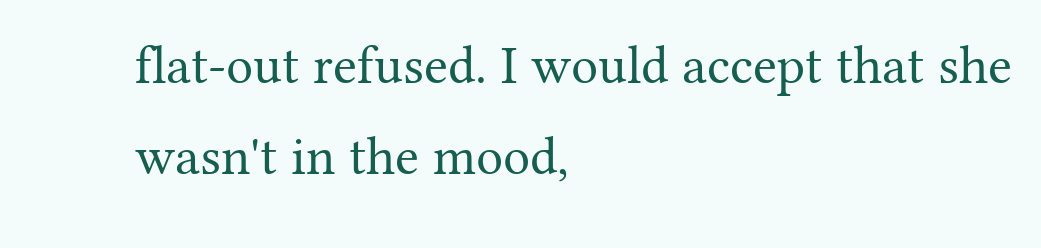flat-out refused. I would accept that she wasn't in the mood,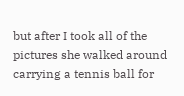but after I took all of the pictures she walked around carrying a tennis ball for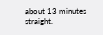about 13 minutes straight.